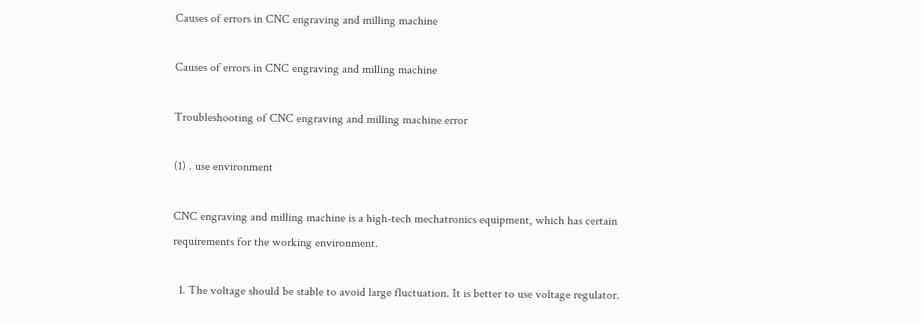Causes of errors in CNC engraving and milling machine

Causes of errors in CNC engraving and milling machine

Troubleshooting of CNC engraving and milling machine error

(1) . use environment

CNC engraving and milling machine is a high-tech mechatronics equipment, which has certain requirements for the working environment.

  1. The voltage should be stable to avoid large fluctuation. It is better to use voltage regulator.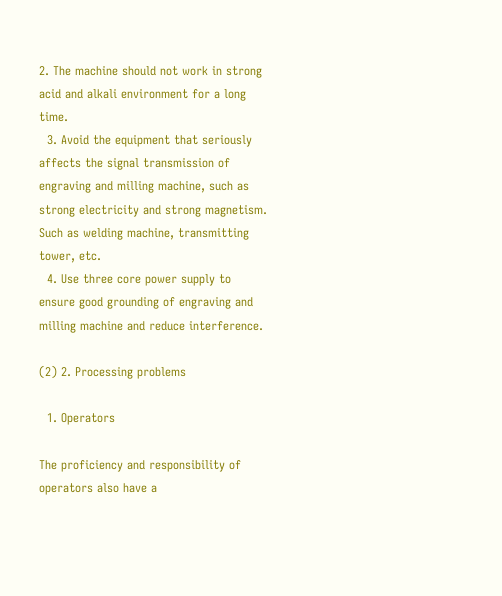2. The machine should not work in strong acid and alkali environment for a long time.
  3. Avoid the equipment that seriously affects the signal transmission of engraving and milling machine, such as strong electricity and strong magnetism. Such as welding machine, transmitting tower, etc.
  4. Use three core power supply to ensure good grounding of engraving and milling machine and reduce interference.

(2) 2. Processing problems

  1. Operators

The proficiency and responsibility of operators also have a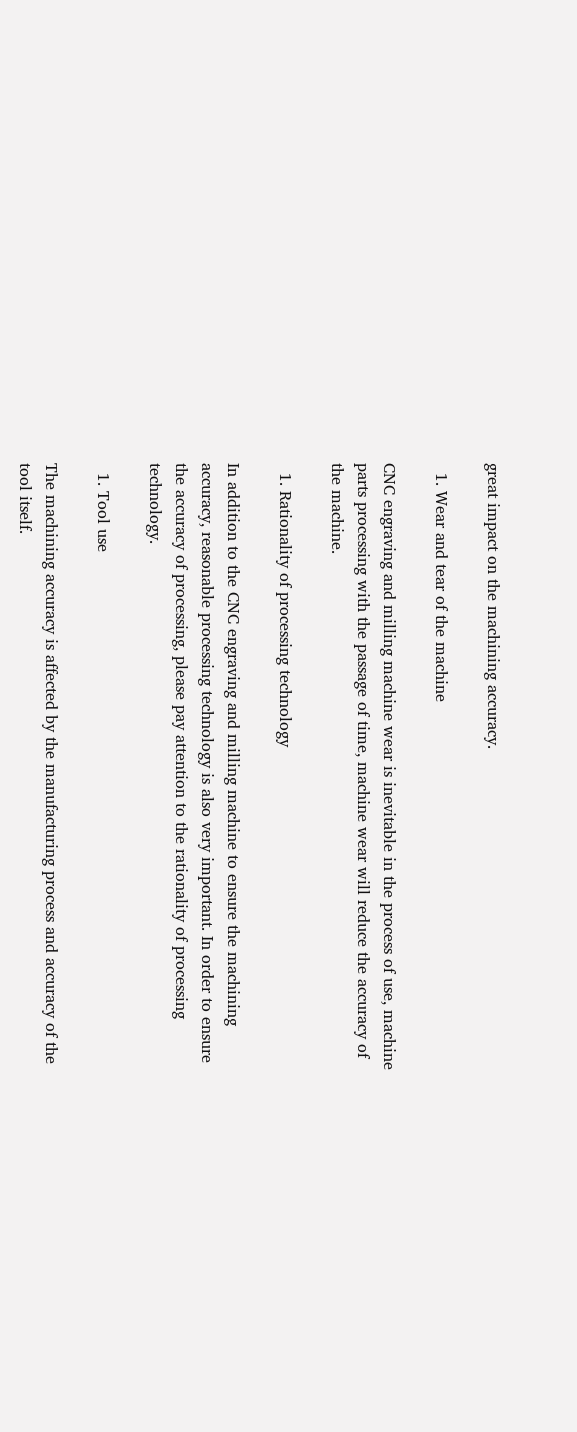great impact on the machining accuracy.

  1. Wear and tear of the machine

CNC engraving and milling machine wear is inevitable in the process of use, machine parts processing with the passage of time, machine wear will reduce the accuracy of the machine.

  1. Rationality of processing technology

In addition to the CNC engraving and milling machine to ensure the machining accuracy, reasonable processing technology is also very important. In order to ensure the accuracy of processing, please pay attention to the rationality of processing technology.

  1. Tool use

The machining accuracy is affected by the manufacturing process and accuracy of the tool itself.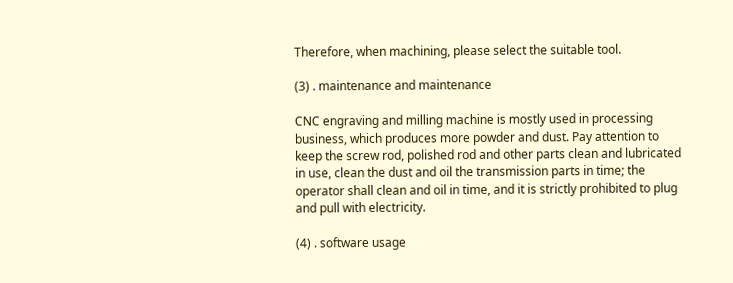Therefore, when machining, please select the suitable tool.

(3) . maintenance and maintenance

CNC engraving and milling machine is mostly used in processing business, which produces more powder and dust. Pay attention to keep the screw rod, polished rod and other parts clean and lubricated in use, clean the dust and oil the transmission parts in time; the operator shall clean and oil in time, and it is strictly prohibited to plug and pull with electricity.

(4) . software usage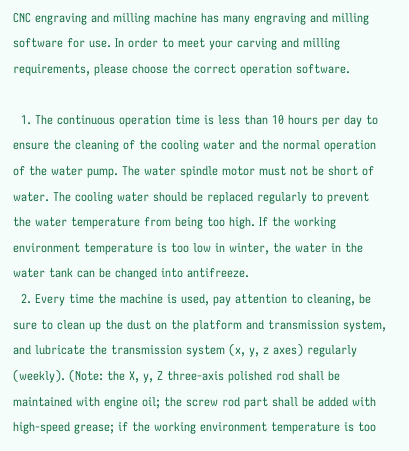CNC engraving and milling machine has many engraving and milling software for use. In order to meet your carving and milling requirements, please choose the correct operation software.

  1. The continuous operation time is less than 10 hours per day to ensure the cleaning of the cooling water and the normal operation of the water pump. The water spindle motor must not be short of water. The cooling water should be replaced regularly to prevent the water temperature from being too high. If the working environment temperature is too low in winter, the water in the water tank can be changed into antifreeze.
  2. Every time the machine is used, pay attention to cleaning, be sure to clean up the dust on the platform and transmission system, and lubricate the transmission system (x, y, z axes) regularly (weekly). (Note: the X, y, Z three-axis polished rod shall be maintained with engine oil; the screw rod part shall be added with high-speed grease; if the working environment temperature is too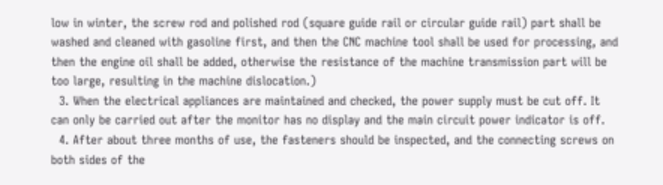low in winter, the screw rod and polished rod (square guide rail or circular guide rail) part shall be washed and cleaned with gasoline first, and then the CNC machine tool shall be used for processing, and then the engine oil shall be added, otherwise the resistance of the machine transmission part will be too large, resulting in the machine dislocation.)
  3. When the electrical appliances are maintained and checked, the power supply must be cut off. It can only be carried out after the monitor has no display and the main circuit power indicator is off.
  4. After about three months of use, the fasteners should be inspected, and the connecting screws on both sides of the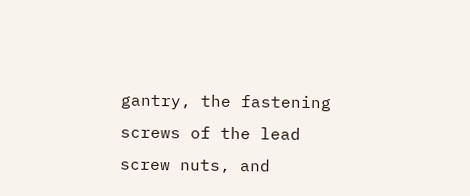gantry, the fastening screws of the lead screw nuts, and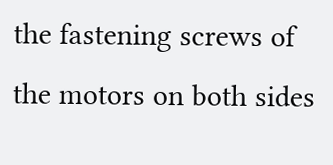the fastening screws of the motors on both sides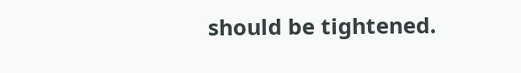should be tightened.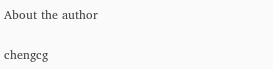About the author

chengcg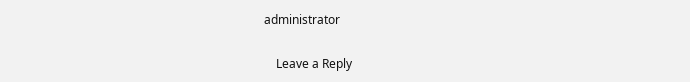administrator

    Leave a Reply